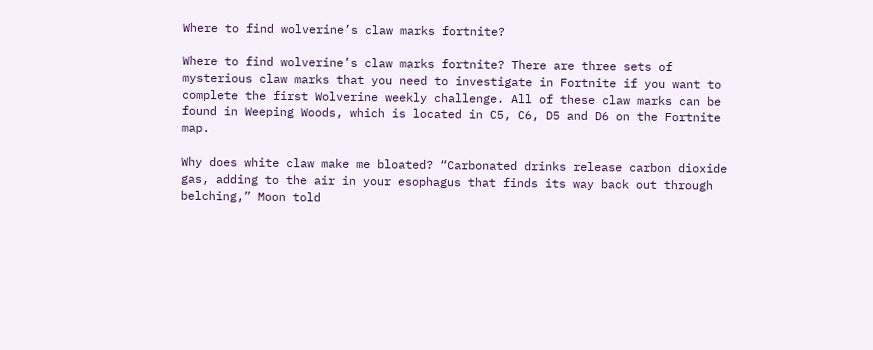Where to find wolverine’s claw marks fortnite?

Where to find wolverine’s claw marks fortnite? There are three sets of mysterious claw marks that you need to investigate in Fortnite if you want to complete the first Wolverine weekly challenge. All of these claw marks can be found in Weeping Woods, which is located in C5, C6, D5 and D6 on the Fortnite map.

Why does white claw make me bloated? “Carbonated drinks release carbon dioxide gas, adding to the air in your esophagus that finds its way back out through belching,” Moon told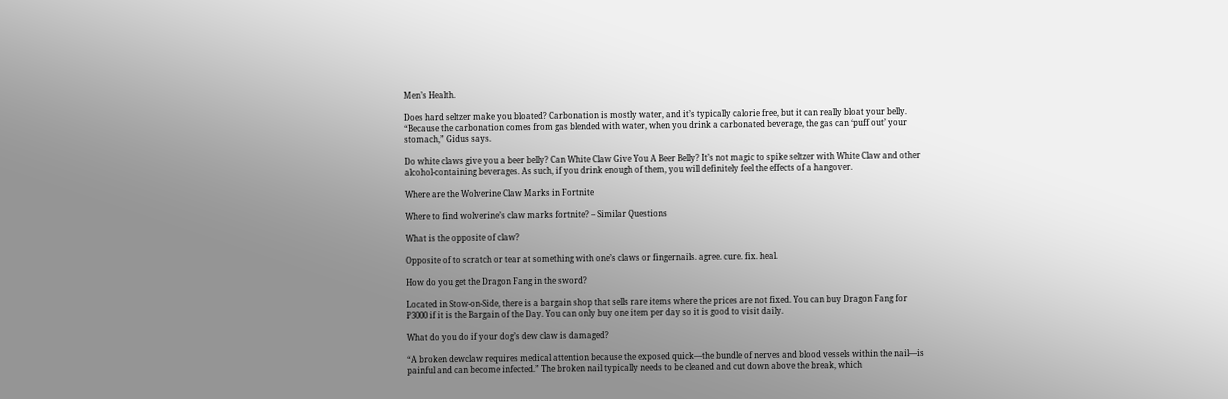Men’s Health.

Does hard seltzer make you bloated? Carbonation is mostly water, and it’s typically calorie free, but it can really bloat your belly. “Because the carbonation comes from gas blended with water, when you drink a carbonated beverage, the gas can ‘puff out’ your stomach,” Gidus says.

Do white claws give you a beer belly? Can White Claw Give You A Beer Belly? It’s not magic to spike seltzer with White Claw and other alcohol-containing beverages. As such, if you drink enough of them, you will definitely feel the effects of a hangover.

Where are the Wolverine Claw Marks in Fortnite

Where to find wolverine’s claw marks fortnite? – Similar Questions

What is the opposite of claw?

Opposite of to scratch or tear at something with one’s claws or fingernails. agree. cure. fix. heal.

How do you get the Dragon Fang in the sword?

Located in Stow-on-Side, there is a bargain shop that sells rare items where the prices are not fixed. You can buy Dragon Fang for ₽3000 if it is the Bargain of the Day. You can only buy one item per day so it is good to visit daily.

What do you do if your dog’s dew claw is damaged?

“A broken dewclaw requires medical attention because the exposed quick—the bundle of nerves and blood vessels within the nail—is painful and can become infected.” The broken nail typically needs to be cleaned and cut down above the break, which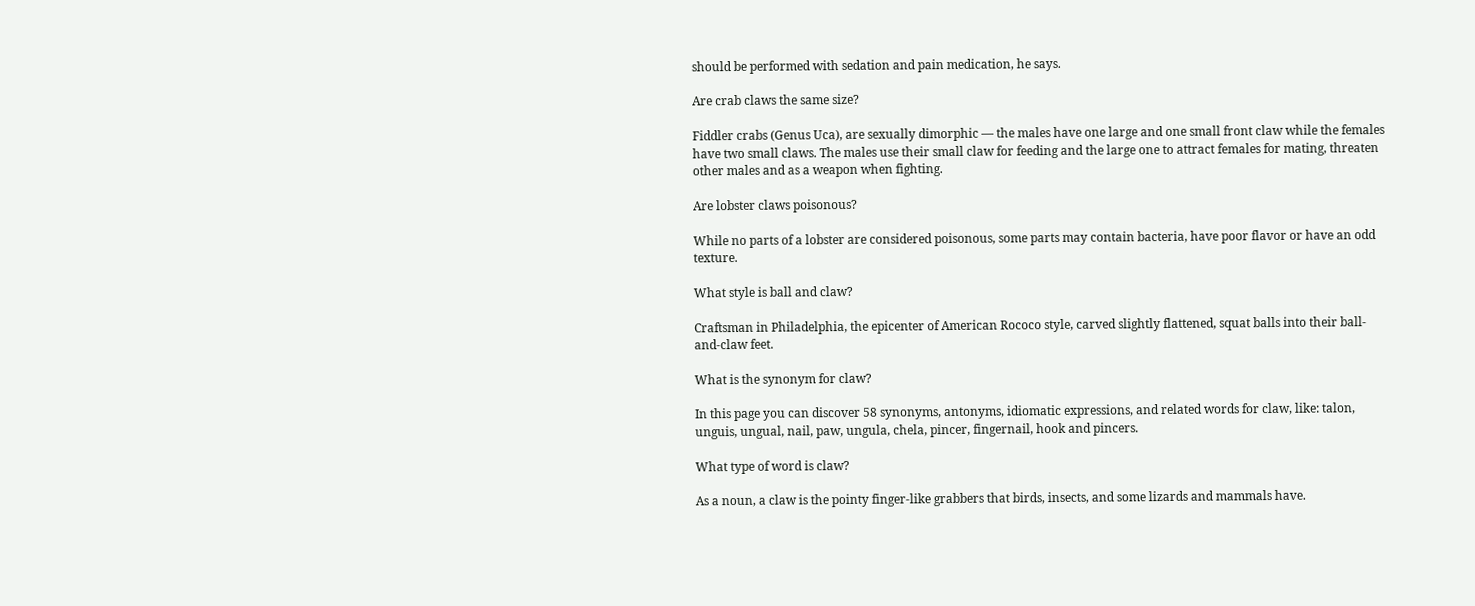should be performed with sedation and pain medication, he says.

Are crab claws the same size?

Fiddler crabs (Genus Uca), are sexually dimorphic — the males have one large and one small front claw while the females have two small claws. The males use their small claw for feeding and the large one to attract females for mating, threaten other males and as a weapon when fighting.

Are lobster claws poisonous?

While no parts of a lobster are considered poisonous, some parts may contain bacteria, have poor flavor or have an odd texture.

What style is ball and claw?

Craftsman in Philadelphia, the epicenter of American Rococo style, carved slightly flattened, squat balls into their ball-and-claw feet.

What is the synonym for claw?

In this page you can discover 58 synonyms, antonyms, idiomatic expressions, and related words for claw, like: talon, unguis, ungual, nail, paw, ungula, chela, pincer, fingernail, hook and pincers.

What type of word is claw?

As a noun, a claw is the pointy finger-like grabbers that birds, insects, and some lizards and mammals have.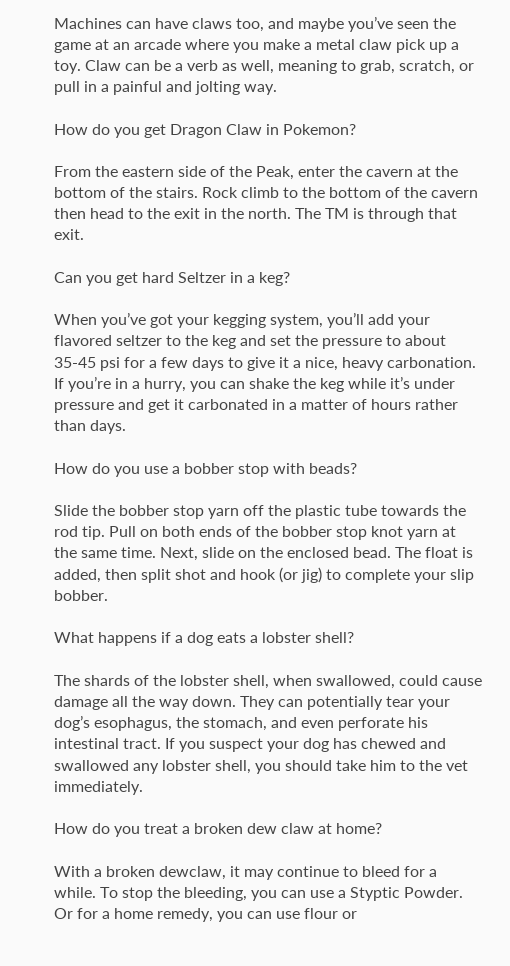Machines can have claws too, and maybe you’ve seen the game at an arcade where you make a metal claw pick up a toy. Claw can be a verb as well, meaning to grab, scratch, or pull in a painful and jolting way.

How do you get Dragon Claw in Pokemon?

From the eastern side of the Peak, enter the cavern at the bottom of the stairs. Rock climb to the bottom of the cavern then head to the exit in the north. The TM is through that exit.

Can you get hard Seltzer in a keg?

When you’ve got your kegging system, you’ll add your flavored seltzer to the keg and set the pressure to about 35-45 psi for a few days to give it a nice, heavy carbonation. If you’re in a hurry, you can shake the keg while it’s under pressure and get it carbonated in a matter of hours rather than days.

How do you use a bobber stop with beads?

Slide the bobber stop yarn off the plastic tube towards the rod tip. Pull on both ends of the bobber stop knot yarn at the same time. Next, slide on the enclosed bead. The float is added, then split shot and hook (or jig) to complete your slip bobber.

What happens if a dog eats a lobster shell?

The shards of the lobster shell, when swallowed, could cause damage all the way down. They can potentially tear your dog’s esophagus, the stomach, and even perforate his intestinal tract. If you suspect your dog has chewed and swallowed any lobster shell, you should take him to the vet immediately.

How do you treat a broken dew claw at home?

With a broken dewclaw, it may continue to bleed for a while. To stop the bleeding, you can use a Styptic Powder. Or for a home remedy, you can use flour or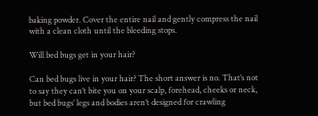baking powder. Cover the entire nail and gently compress the nail with a clean cloth until the bleeding stops.

Will bed bugs get in your hair?

Can bed bugs live in your hair? The short answer is no. That’s not to say they can’t bite you on your scalp, forehead, cheeks or neck, but bed bugs’ legs and bodies aren’t designed for crawling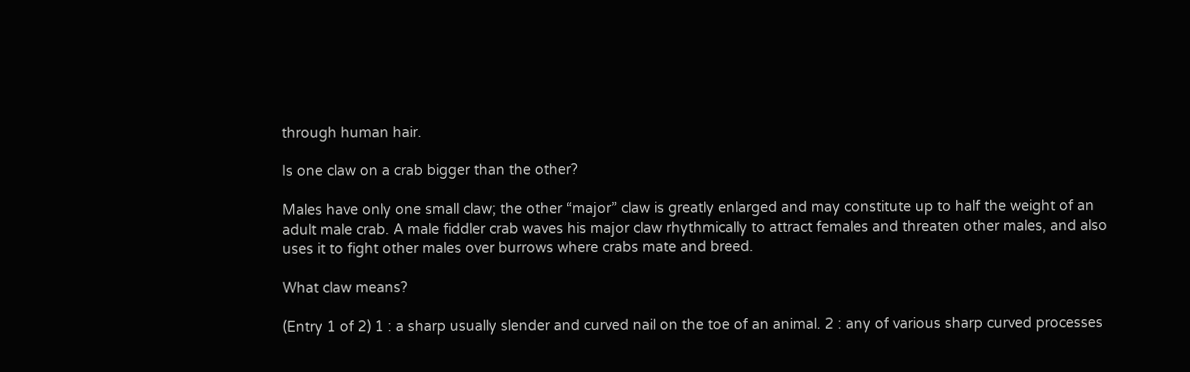through human hair.

Is one claw on a crab bigger than the other?

Males have only one small claw; the other “major” claw is greatly enlarged and may constitute up to half the weight of an adult male crab. A male fiddler crab waves his major claw rhythmically to attract females and threaten other males, and also uses it to fight other males over burrows where crabs mate and breed.

What claw means?

(Entry 1 of 2) 1 : a sharp usually slender and curved nail on the toe of an animal. 2 : any of various sharp curved processes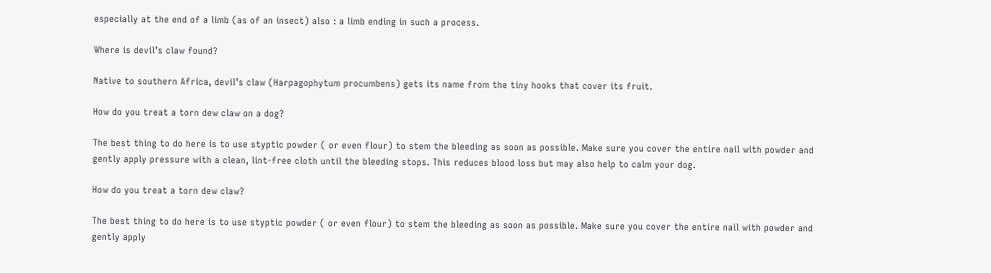especially at the end of a limb (as of an insect) also : a limb ending in such a process.

Where is devil’s claw found?

Native to southern Africa, devil’s claw (Harpagophytum procumbens) gets its name from the tiny hooks that cover its fruit.

How do you treat a torn dew claw on a dog?

The best thing to do here is to use styptic powder ( or even flour) to stem the bleeding as soon as possible. Make sure you cover the entire nail with powder and gently apply pressure with a clean, lint-free cloth until the bleeding stops. This reduces blood loss but may also help to calm your dog.

How do you treat a torn dew claw?

The best thing to do here is to use styptic powder ( or even flour) to stem the bleeding as soon as possible. Make sure you cover the entire nail with powder and gently apply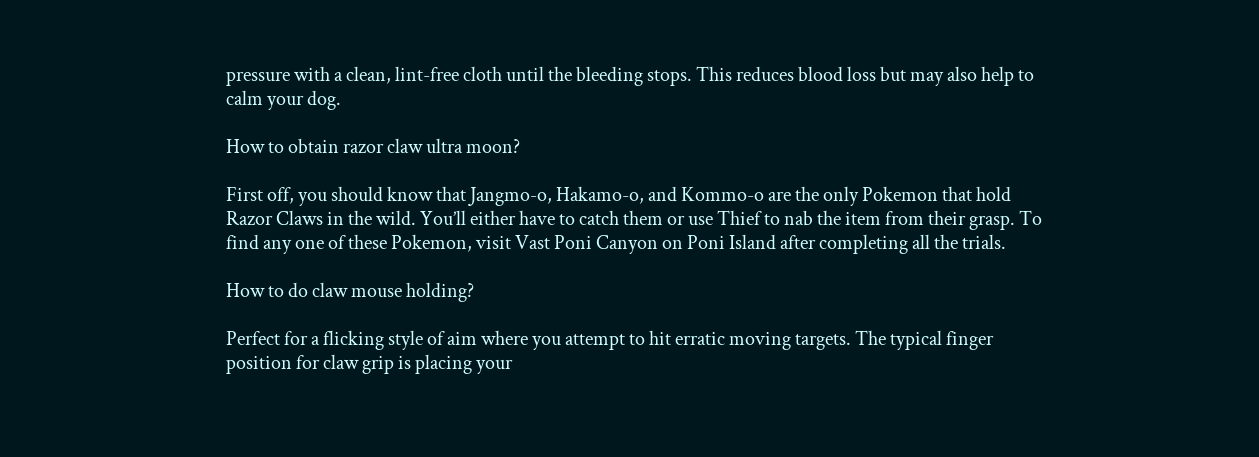pressure with a clean, lint-free cloth until the bleeding stops. This reduces blood loss but may also help to calm your dog.

How to obtain razor claw ultra moon?

First off, you should know that Jangmo-o, Hakamo-o, and Kommo-o are the only Pokemon that hold Razor Claws in the wild. You’ll either have to catch them or use Thief to nab the item from their grasp. To find any one of these Pokemon, visit Vast Poni Canyon on Poni Island after completing all the trials.

How to do claw mouse holding?

Perfect for a flicking style of aim where you attempt to hit erratic moving targets. The typical finger position for claw grip is placing your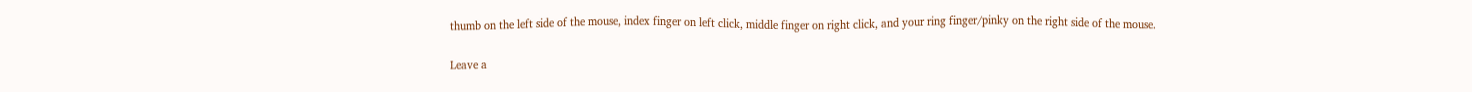thumb on the left side of the mouse, index finger on left click, middle finger on right click, and your ring finger/pinky on the right side of the mouse.

Leave a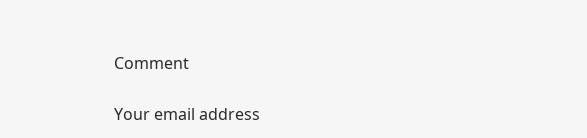Comment

Your email address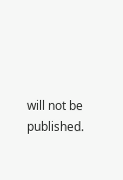will not be published.